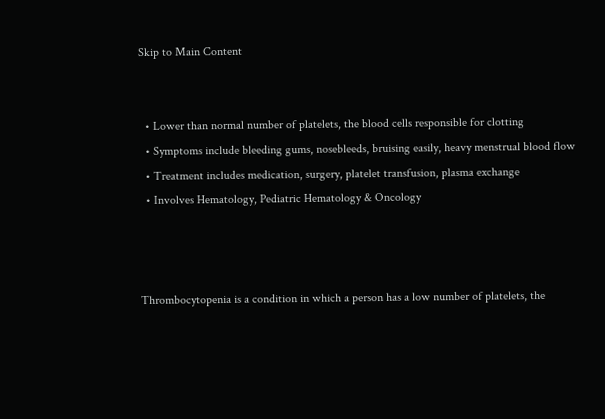Skip to Main Content


  • Lower than normal number of platelets, the blood cells responsible for clotting
  • Symptoms include bleeding gums, nosebleeds, bruising easily, heavy menstrual blood flow
  • Treatment includes medication, surgery, platelet transfusion, plasma exchange
  • Involves Hematology, Pediatric Hematology & Oncology



Thrombocytopenia is a condition in which a person has a low number of platelets, the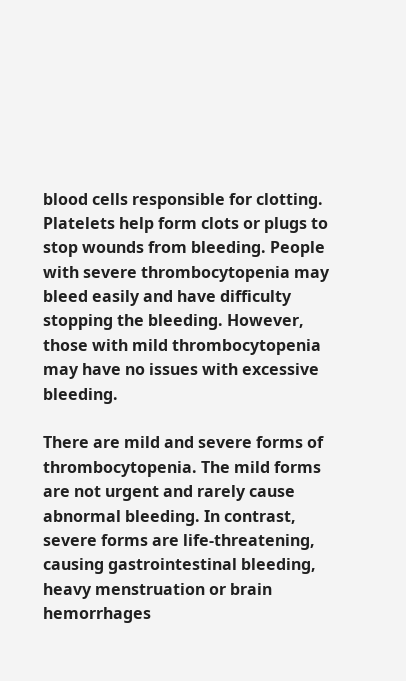blood cells responsible for clotting. Platelets help form clots or plugs to stop wounds from bleeding. People with severe thrombocytopenia may bleed easily and have difficulty stopping the bleeding. However, those with mild thrombocytopenia may have no issues with excessive bleeding.

There are mild and severe forms of thrombocytopenia. The mild forms are not urgent and rarely cause abnormal bleeding. In contrast, severe forms are life-threatening, causing gastrointestinal bleeding, heavy menstruation or brain hemorrhages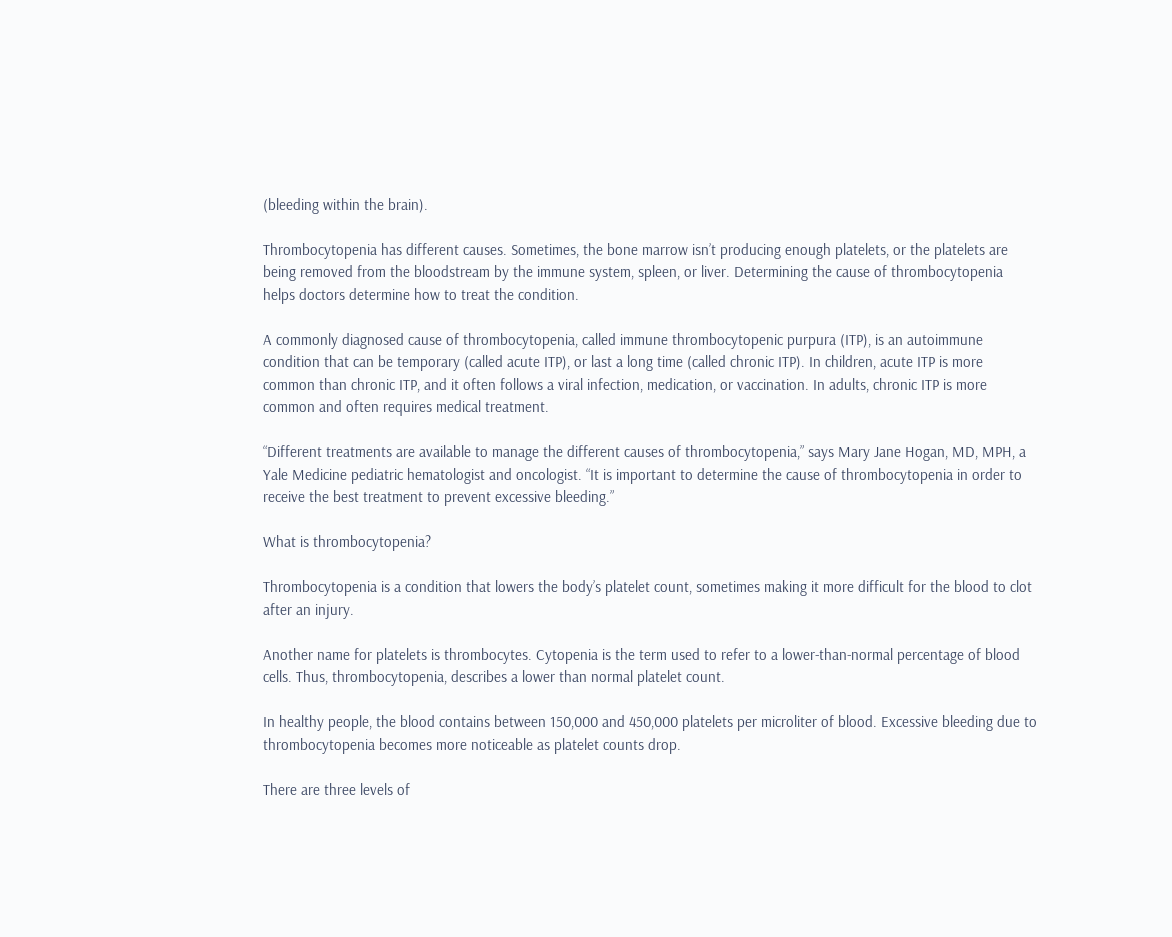(bleeding within the brain).

Thrombocytopenia has different causes. Sometimes, the bone marrow isn’t producing enough platelets, or the platelets are being removed from the bloodstream by the immune system, spleen, or liver. Determining the cause of thrombocytopenia helps doctors determine how to treat the condition.

A commonly diagnosed cause of thrombocytopenia, called immune thrombocytopenic purpura (ITP), is an autoimmune condition that can be temporary (called acute ITP), or last a long time (called chronic ITP). In children, acute ITP is more common than chronic ITP, and it often follows a viral infection, medication, or vaccination. In adults, chronic ITP is more common and often requires medical treatment.

“Different treatments are available to manage the different causes of thrombocytopenia,” says Mary Jane Hogan, MD, MPH, a Yale Medicine pediatric hematologist and oncologist. “It is important to determine the cause of thrombocytopenia in order to receive the best treatment to prevent excessive bleeding.”

What is thrombocytopenia?

Thrombocytopenia is a condition that lowers the body’s platelet count, sometimes making it more difficult for the blood to clot after an injury.

Another name for platelets is thrombocytes. Cytopenia is the term used to refer to a lower-than-normal percentage of blood cells. Thus, thrombocytopenia, describes a lower than normal platelet count.

In healthy people, the blood contains between 150,000 and 450,000 platelets per microliter of blood. Excessive bleeding due to thrombocytopenia becomes more noticeable as platelet counts drop.

There are three levels of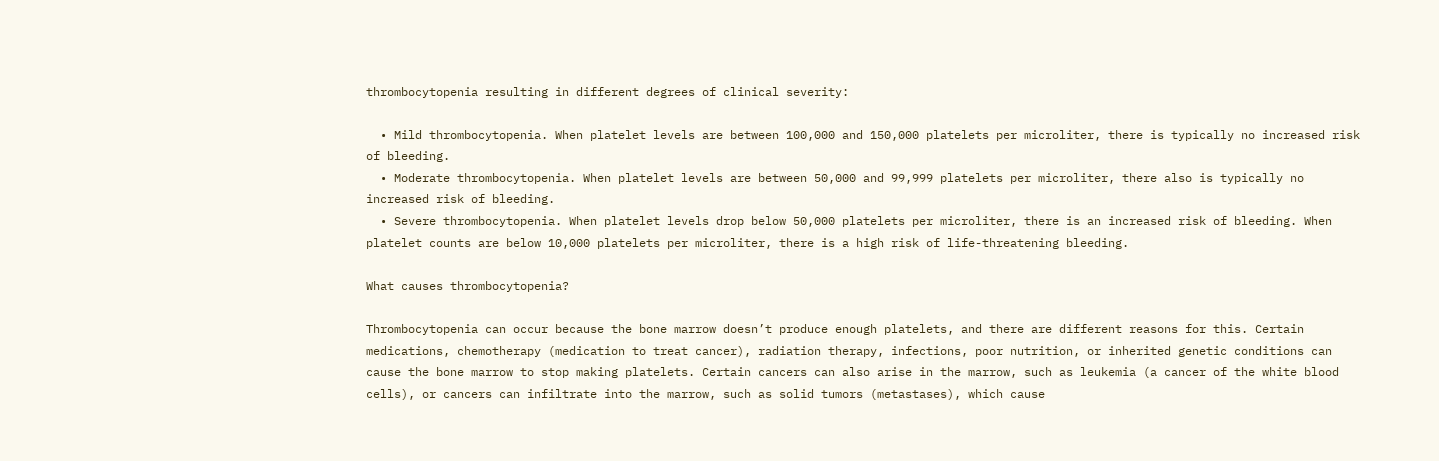thrombocytopenia resulting in different degrees of clinical severity:

  • Mild thrombocytopenia. When platelet levels are between 100,000 and 150,000 platelets per microliter, there is typically no increased risk of bleeding.
  • Moderate thrombocytopenia. When platelet levels are between 50,000 and 99,999 platelets per microliter, there also is typically no increased risk of bleeding.
  • Severe thrombocytopenia. When platelet levels drop below 50,000 platelets per microliter, there is an increased risk of bleeding. When platelet counts are below 10,000 platelets per microliter, there is a high risk of life-threatening bleeding.

What causes thrombocytopenia?

Thrombocytopenia can occur because the bone marrow doesn’t produce enough platelets, and there are different reasons for this. Certain medications, chemotherapy (medication to treat cancer), radiation therapy, infections, poor nutrition, or inherited genetic conditions can cause the bone marrow to stop making platelets. Certain cancers can also arise in the marrow, such as leukemia (a cancer of the white blood cells), or cancers can infiltrate into the marrow, such as solid tumors (metastases), which cause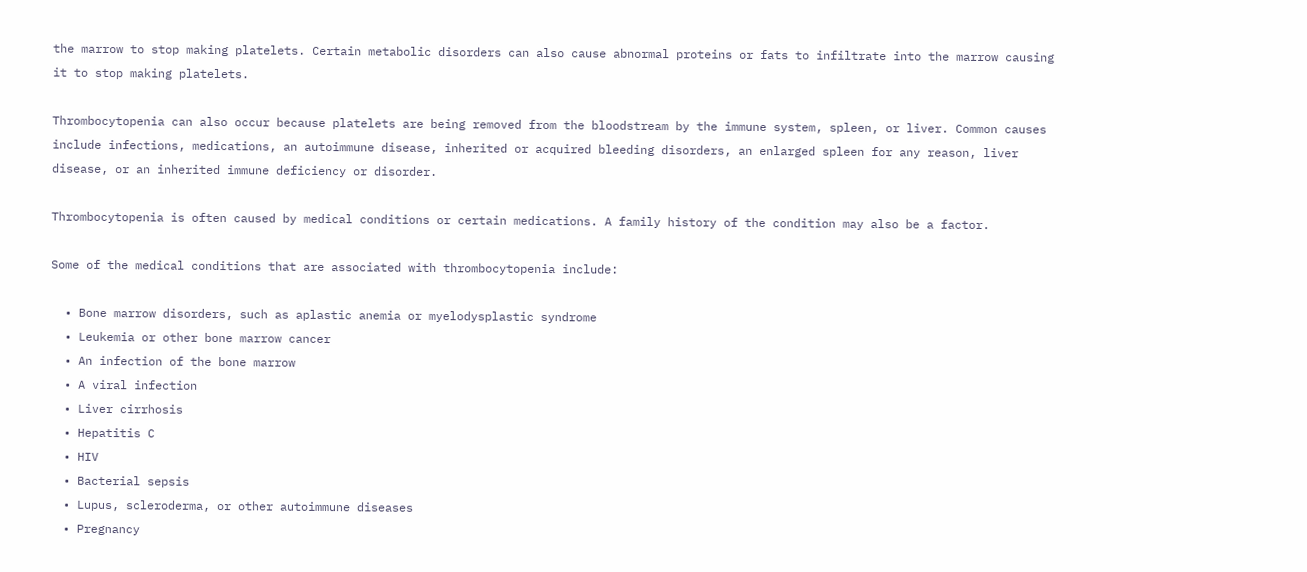the marrow to stop making platelets. Certain metabolic disorders can also cause abnormal proteins or fats to infiltrate into the marrow causing it to stop making platelets.

Thrombocytopenia can also occur because platelets are being removed from the bloodstream by the immune system, spleen, or liver. Common causes include infections, medications, an autoimmune disease, inherited or acquired bleeding disorders, an enlarged spleen for any reason, liver disease, or an inherited immune deficiency or disorder.

Thrombocytopenia is often caused by medical conditions or certain medications. A family history of the condition may also be a factor.

Some of the medical conditions that are associated with thrombocytopenia include:

  • Bone marrow disorders, such as aplastic anemia or myelodysplastic syndrome
  • Leukemia or other bone marrow cancer
  • An infection of the bone marrow
  • A viral infection
  • Liver cirrhosis
  • Hepatitis C
  • HIV
  • Bacterial sepsis
  • Lupus, scleroderma, or other autoimmune diseases
  • Pregnancy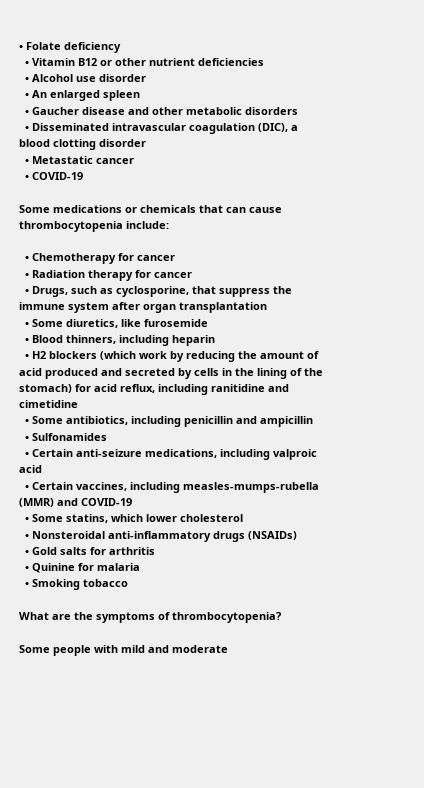• Folate deficiency
  • Vitamin B12 or other nutrient deficiencies
  • Alcohol use disorder
  • An enlarged spleen
  • Gaucher disease and other metabolic disorders
  • Disseminated intravascular coagulation (DIC), a blood clotting disorder
  • Metastatic cancer
  • COVID-19

Some medications or chemicals that can cause thrombocytopenia include:

  • Chemotherapy for cancer
  • Radiation therapy for cancer
  • Drugs, such as cyclosporine, that suppress the immune system after organ transplantation
  • Some diuretics, like furosemide
  • Blood thinners, including heparin
  • H2 blockers (which work by reducing the amount of acid produced and secreted by cells in the lining of the stomach) for acid reflux, including ranitidine and cimetidine
  • Some antibiotics, including penicillin and ampicillin
  • Sulfonamides
  • Certain anti-seizure medications, including valproic acid
  • Certain vaccines, including measles-mumps-rubella (MMR) and COVID-19
  • Some statins, which lower cholesterol
  • Nonsteroidal anti-inflammatory drugs (NSAIDs)
  • Gold salts for arthritis
  • Quinine for malaria
  • Smoking tobacco

What are the symptoms of thrombocytopenia?

Some people with mild and moderate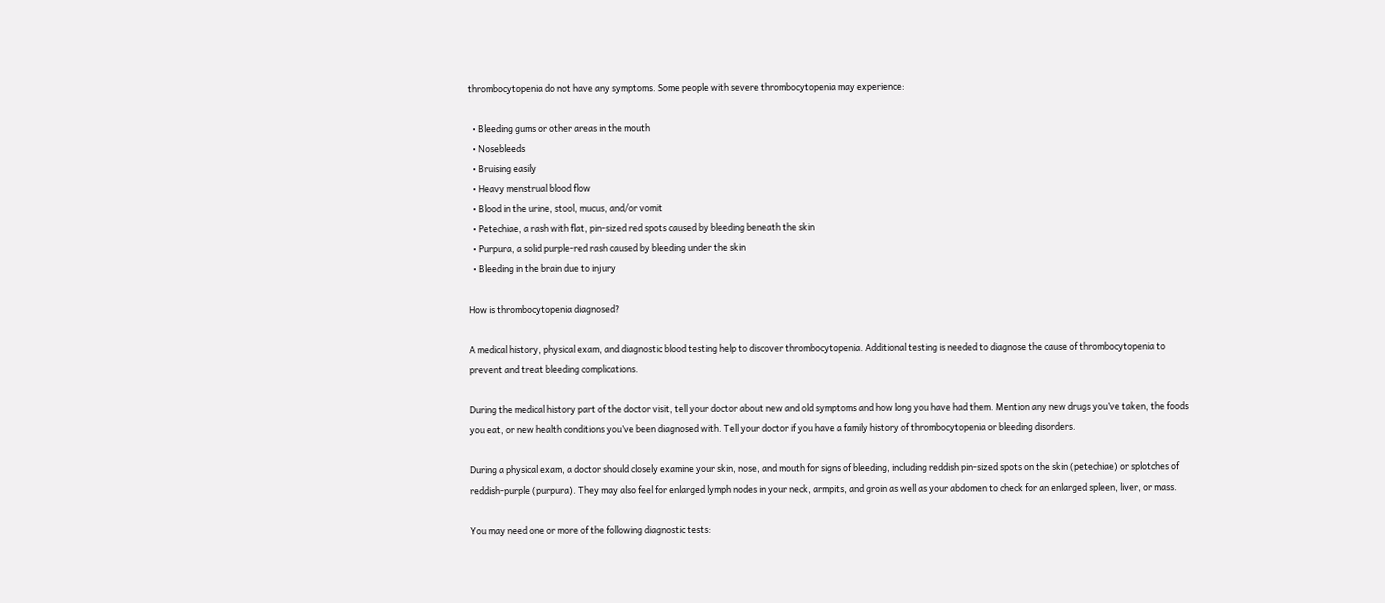thrombocytopenia do not have any symptoms. Some people with severe thrombocytopenia may experience:

  • Bleeding gums or other areas in the mouth
  • Nosebleeds
  • Bruising easily
  • Heavy menstrual blood flow
  • Blood in the urine, stool, mucus, and/or vomit
  • Petechiae, a rash with flat, pin-sized red spots caused by bleeding beneath the skin
  • Purpura, a solid purple-red rash caused by bleeding under the skin
  • Bleeding in the brain due to injury

How is thrombocytopenia diagnosed?

A medical history, physical exam, and diagnostic blood testing help to discover thrombocytopenia. Additional testing is needed to diagnose the cause of thrombocytopenia to prevent and treat bleeding complications.

During the medical history part of the doctor visit, tell your doctor about new and old symptoms and how long you have had them. Mention any new drugs you’ve taken, the foods you eat, or new health conditions you’ve been diagnosed with. Tell your doctor if you have a family history of thrombocytopenia or bleeding disorders.

During a physical exam, a doctor should closely examine your skin, nose, and mouth for signs of bleeding, including reddish pin-sized spots on the skin (petechiae) or splotches of reddish-purple (purpura). They may also feel for enlarged lymph nodes in your neck, armpits, and groin as well as your abdomen to check for an enlarged spleen, liver, or mass.

You may need one or more of the following diagnostic tests: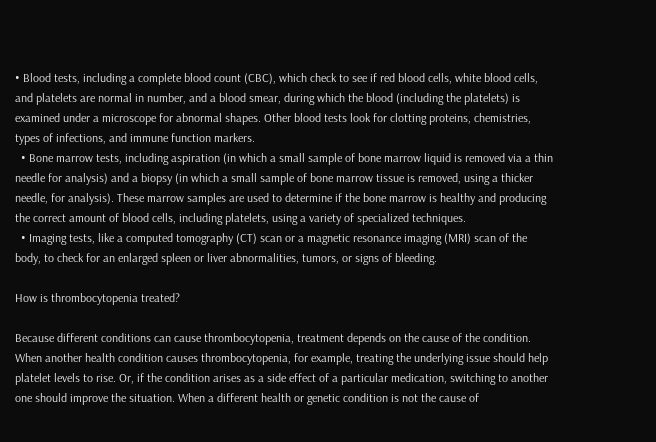• Blood tests, including a complete blood count (CBC), which check to see if red blood cells, white blood cells, and platelets are normal in number, and a blood smear, during which the blood (including the platelets) is examined under a microscope for abnormal shapes. Other blood tests look for clotting proteins, chemistries, types of infections, and immune function markers.
  • Bone marrow tests, including aspiration (in which a small sample of bone marrow liquid is removed via a thin needle for analysis) and a biopsy (in which a small sample of bone marrow tissue is removed, using a thicker needle, for analysis). These marrow samples are used to determine if the bone marrow is healthy and producing the correct amount of blood cells, including platelets, using a variety of specialized techniques.
  • Imaging tests, like a computed tomography (CT) scan or a magnetic resonance imaging (MRI) scan of the body, to check for an enlarged spleen or liver abnormalities, tumors, or signs of bleeding.

How is thrombocytopenia treated?

Because different conditions can cause thrombocytopenia, treatment depends on the cause of the condition. When another health condition causes thrombocytopenia, for example, treating the underlying issue should help platelet levels to rise. Or, if the condition arises as a side effect of a particular medication, switching to another one should improve the situation. When a different health or genetic condition is not the cause of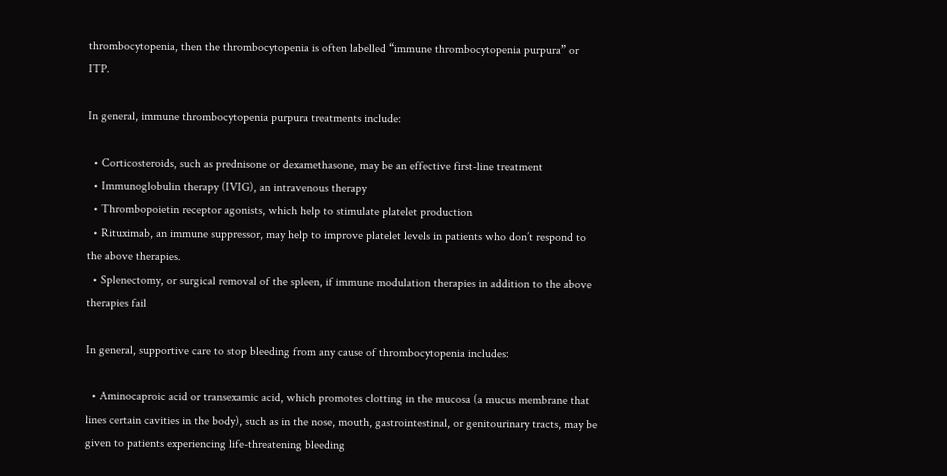thrombocytopenia, then the thrombocytopenia is often labelled “immune thrombocytopenia purpura” or ITP.

In general, immune thrombocytopenia purpura treatments include:

  • Corticosteroids, such as prednisone or dexamethasone, may be an effective first-line treatment
  • Immunoglobulin therapy (IVIG), an intravenous therapy
  • Thrombopoietin receptor agonists, which help to stimulate platelet production
  • Rituximab, an immune suppressor, may help to improve platelet levels in patients who don’t respond to the above therapies.
  • Splenectomy, or surgical removal of the spleen, if immune modulation therapies in addition to the above therapies fail

In general, supportive care to stop bleeding from any cause of thrombocytopenia includes:

  • Aminocaproic acid or transexamic acid, which promotes clotting in the mucosa (a mucus membrane that lines certain cavities in the body), such as in the nose, mouth, gastrointestinal, or genitourinary tracts, may be given to patients experiencing life-threatening bleeding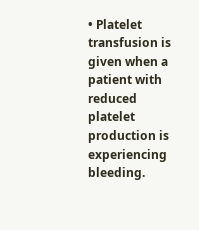• Platelet transfusion is given when a patient with reduced platelet production is experiencing bleeding.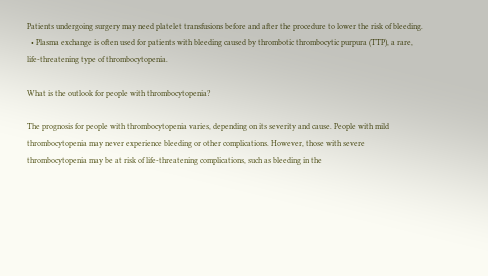Patients undergoing surgery may need platelet transfusions before and after the procedure to lower the risk of bleeding.
  • Plasma exchange is often used for patients with bleeding caused by thrombotic thrombocytic purpura (TTP), a rare, life-threatening type of thrombocytopenia.

What is the outlook for people with thrombocytopenia?

The prognosis for people with thrombocytopenia varies, depending on its severity and cause. People with mild thrombocytopenia may never experience bleeding or other complications. However, those with severe thrombocytopenia may be at risk of life-threatening complications, such as bleeding in the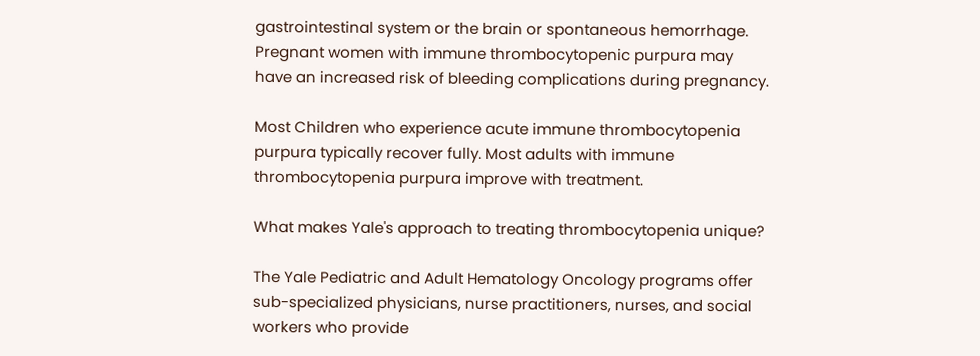gastrointestinal system or the brain or spontaneous hemorrhage. Pregnant women with immune thrombocytopenic purpura may have an increased risk of bleeding complications during pregnancy.

Most Children who experience acute immune thrombocytopenia purpura typically recover fully. Most adults with immune thrombocytopenia purpura improve with treatment.

What makes Yale's approach to treating thrombocytopenia unique?

The Yale Pediatric and Adult Hematology Oncology programs offer sub-specialized physicians, nurse practitioners, nurses, and social workers who provide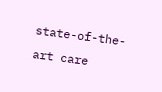state-of-the-art care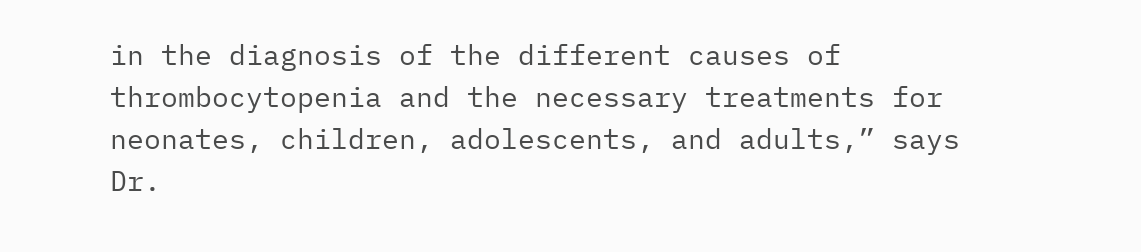in the diagnosis of the different causes of thrombocytopenia and the necessary treatments for neonates, children, adolescents, and adults,” says Dr.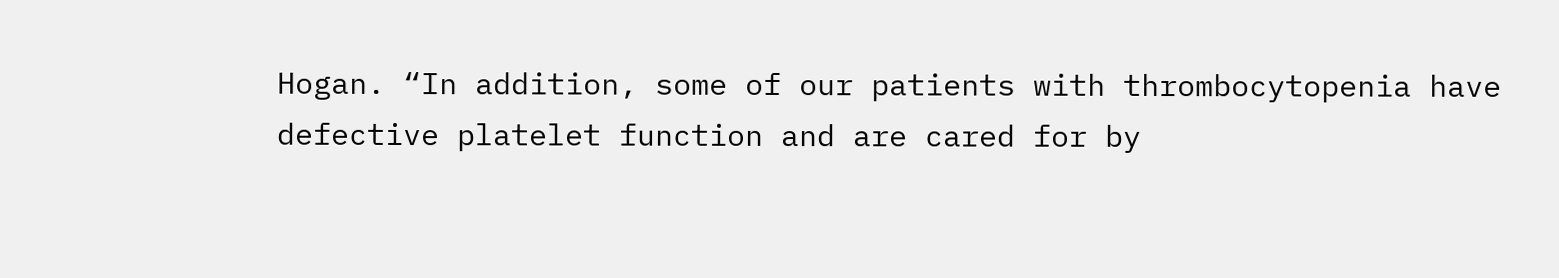Hogan. “In addition, some of our patients with thrombocytopenia have defective platelet function and are cared for by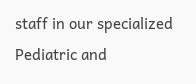staff in our specialized Pediatric and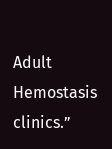Adult Hemostasis clinics.”